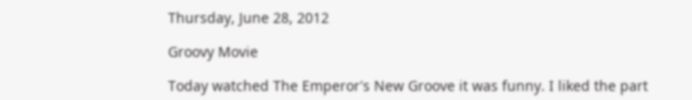Thursday, June 28, 2012

Groovy Movie

Today watched The Emperor's New Groove it was funny. I liked the part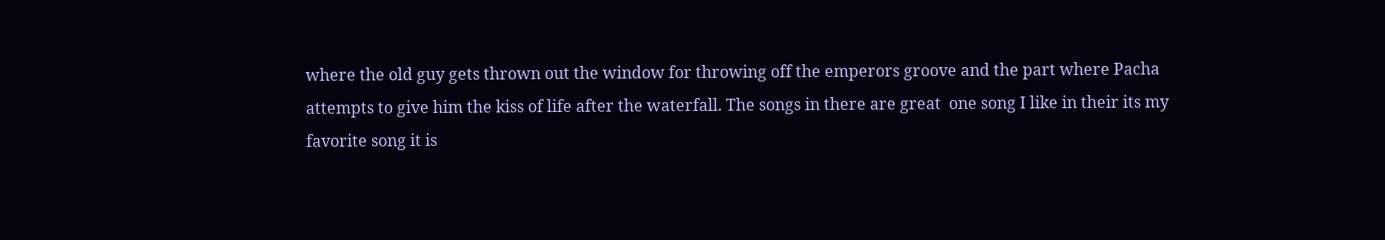where the old guy gets thrown out the window for throwing off the emperors groove and the part where Pacha attempts to give him the kiss of life after the waterfall. The songs in there are great  one song I like in their its my favorite song it is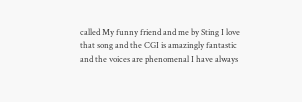called My funny friend and me by Sting I love that song and the CGI is amazingly fantastic and the voices are phenomenal I have always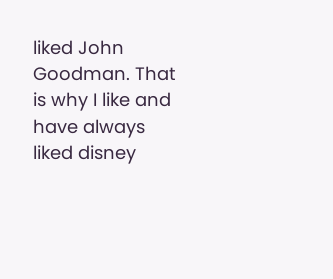liked John Goodman. That is why I like and have always liked disney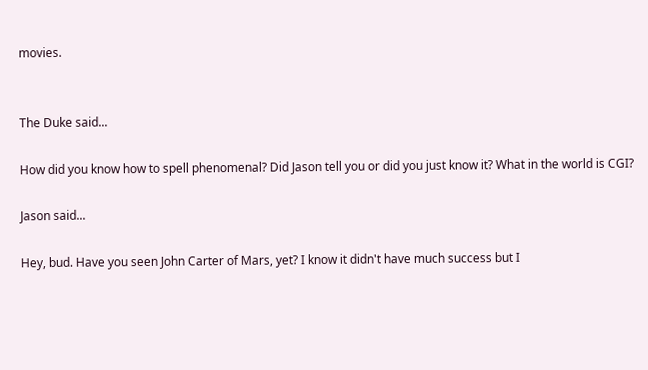movies.


The Duke said...

How did you know how to spell phenomenal? Did Jason tell you or did you just know it? What in the world is CGI?

Jason said...

Hey, bud. Have you seen John Carter of Mars, yet? I know it didn't have much success but I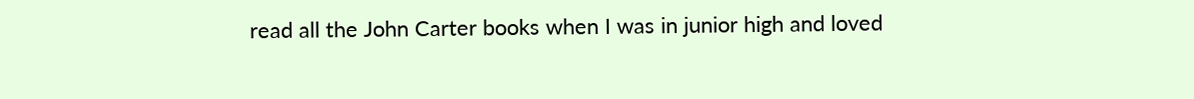read all the John Carter books when I was in junior high and loved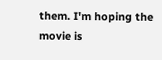them. I'm hoping the movie is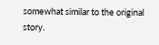somewhat similar to the original story.